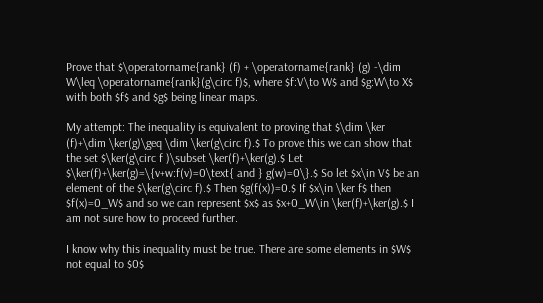Prove that $\operatorname{rank} (f) + \operatorname{rank} (g) -\dim W\leq \operatorname{rank}(g\circ f)$, where $f:V\to W$ and $g:W\to X$ with both $f$ and $g$ being linear maps.

My attempt: The inequality is equivalent to proving that $\dim \ker (f)+\dim \ker(g)\geq \dim \ker(g\circ f).$ To prove this we can show that the set $\ker(g\circ f )\subset \ker(f)+\ker(g).$ Let $\ker(f)+\ker(g)=\{v+w:f(v)=0\text{ and } g(w)=0\}.$ So let $x\in V$ be an element of the $\ker(g\circ f).$ Then $g(f(x))=0.$ If $x\in \ker f$ then $f(x)=0_W$ and so we can represent $x$ as $x+0_W\in \ker(f)+\ker(g).$ I am not sure how to proceed further.

I know why this inequality must be true. There are some elements in $W$ not equal to $0$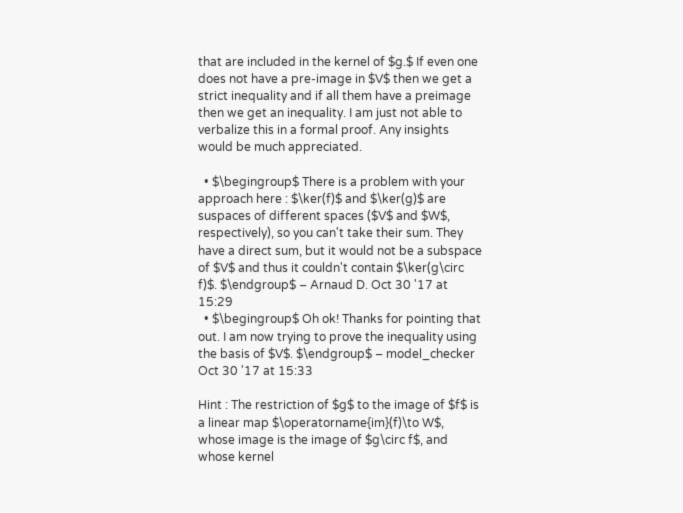that are included in the kernel of $g.$ If even one does not have a pre-image in $V$ then we get a strict inequality and if all them have a preimage then we get an inequality. I am just not able to verbalize this in a formal proof. Any insights would be much appreciated.

  • $\begingroup$ There is a problem with your approach here : $\ker(f)$ and $\ker(g)$ are suspaces of different spaces ($V$ and $W$, respectively), so you can't take their sum. They have a direct sum, but it would not be a subspace of $V$ and thus it couldn't contain $\ker(g\circ f)$. $\endgroup$ – Arnaud D. Oct 30 '17 at 15:29
  • $\begingroup$ Oh ok! Thanks for pointing that out. I am now trying to prove the inequality using the basis of $V$. $\endgroup$ – model_checker Oct 30 '17 at 15:33

Hint : The restriction of $g$ to the image of $f$ is a linear map $\operatorname{im}(f)\to W$, whose image is the image of $g\circ f$, and whose kernel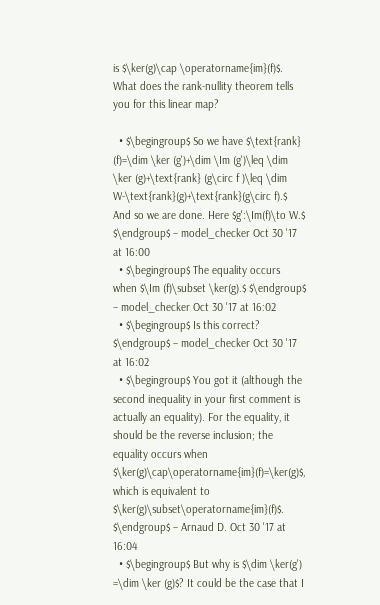is $\ker(g)\cap \operatorname{im}(f)$. What does the rank-nullity theorem tells you for this linear map?

  • $\begingroup$ So we have $\text{rank} (f)=\dim \ker (g')+\dim \Im (g')\leq \dim \ker (g)+\text{rank} (g\circ f )\leq \dim W-\text{rank}(g)+\text{rank}(g\circ f).$ And so we are done. Here $g':\Im(f)\to W.$ $\endgroup$ – model_checker Oct 30 '17 at 16:00
  • $\begingroup$ The equality occurs when $\Im (f)\subset \ker(g).$ $\endgroup$ – model_checker Oct 30 '17 at 16:02
  • $\begingroup$ Is this correct? $\endgroup$ – model_checker Oct 30 '17 at 16:02
  • $\begingroup$ You got it (although the second inequality in your first comment is actually an equality). For the equality, it should be the reverse inclusion; the equality occurs when $\ker(g)\cap\operatorname{im}(f)=\ker(g)$, which is equivalent to $\ker(g)\subset\operatorname{im}(f)$. $\endgroup$ – Arnaud D. Oct 30 '17 at 16:04
  • $\begingroup$ But why is $\dim \ker(g') =\dim \ker (g)$? It could be the case that I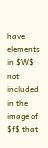have elements in $W$ not included in the image of $f$ that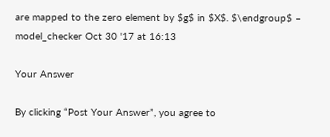are mapped to the zero element by $g$ in $X$. $\endgroup$ – model_checker Oct 30 '17 at 16:13

Your Answer

By clicking “Post Your Answer”, you agree to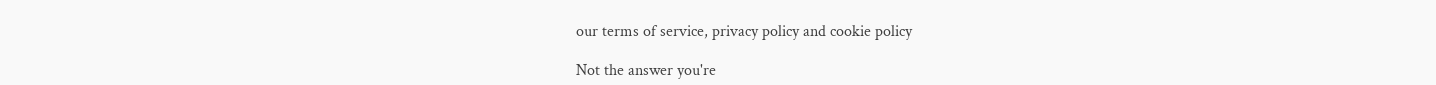our terms of service, privacy policy and cookie policy

Not the answer you're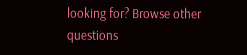looking for? Browse other questions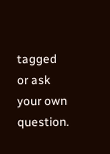tagged or ask your own question.